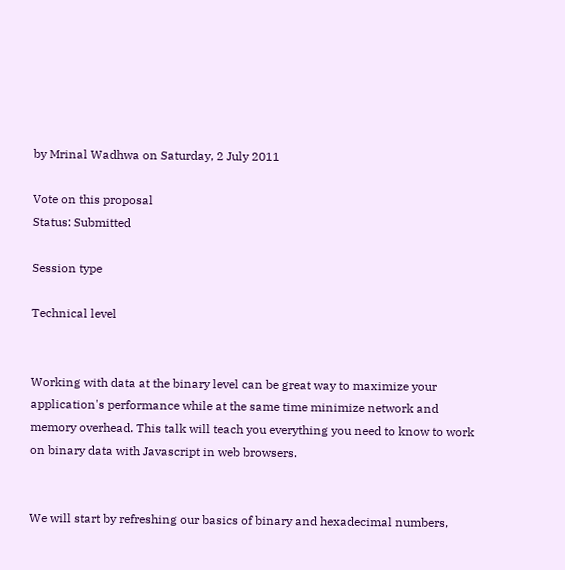by Mrinal Wadhwa on Saturday, 2 July 2011

Vote on this proposal
Status: Submitted

Session type

Technical level


Working with data at the binary level can be great way to maximize your application's performance while at the same time minimize network and memory overhead. This talk will teach you everything you need to know to work on binary data with Javascript in web browsers.


We will start by refreshing our basics of binary and hexadecimal numbers,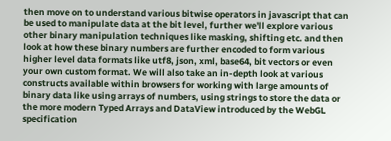then move on to understand various bitwise operators in javascript that can be used to manipulate data at the bit level, further we'll explore various other binary manipulation techniques like masking, shifting etc. and then look at how these binary numbers are further encoded to form various higher level data formats like utf8, json, xml, base64, bit vectors or even your own custom format. We will also take an in-depth look at various constructs available within browsers for working with large amounts of binary data like using arrays of numbers, using strings to store the data or the more modern Typed Arrays and DataView introduced by the WebGL specification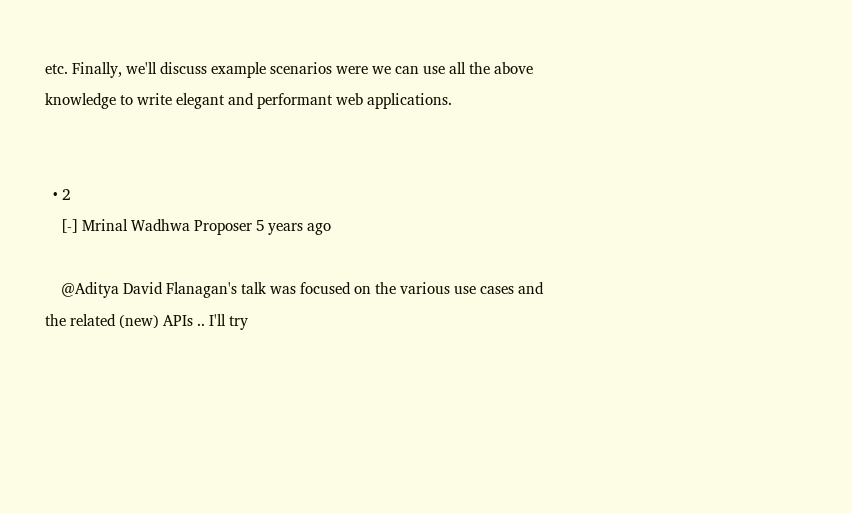etc. Finally, we'll discuss example scenarios were we can use all the above knowledge to write elegant and performant web applications.


  • 2
    [-] Mrinal Wadhwa Proposer 5 years ago

    @Aditya David Flanagan's talk was focused on the various use cases and the related (new) APIs .. I'll try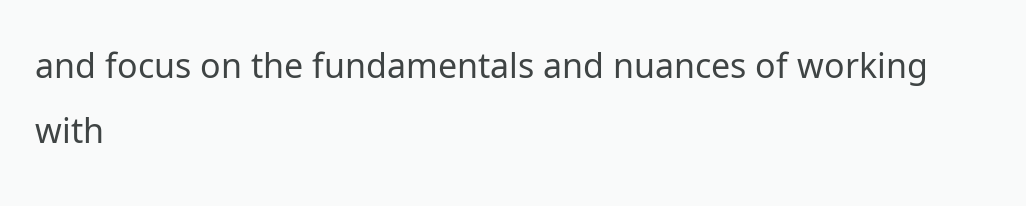and focus on the fundamentals and nuances of working with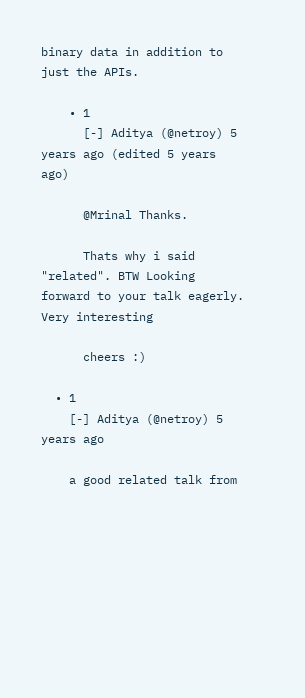binary data in addition to just the APIs.

    • 1
      [-] Aditya (@netroy) 5 years ago (edited 5 years ago)

      @Mrinal Thanks.

      Thats why i said "related". BTW Looking forward to your talk eagerly. Very interesting

      cheers :)

  • 1
    [-] Aditya (@netroy) 5 years ago

    a good related talk from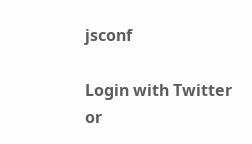jsconf

Login with Twitter or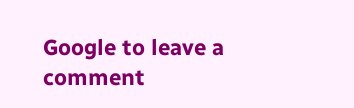Google to leave a comment